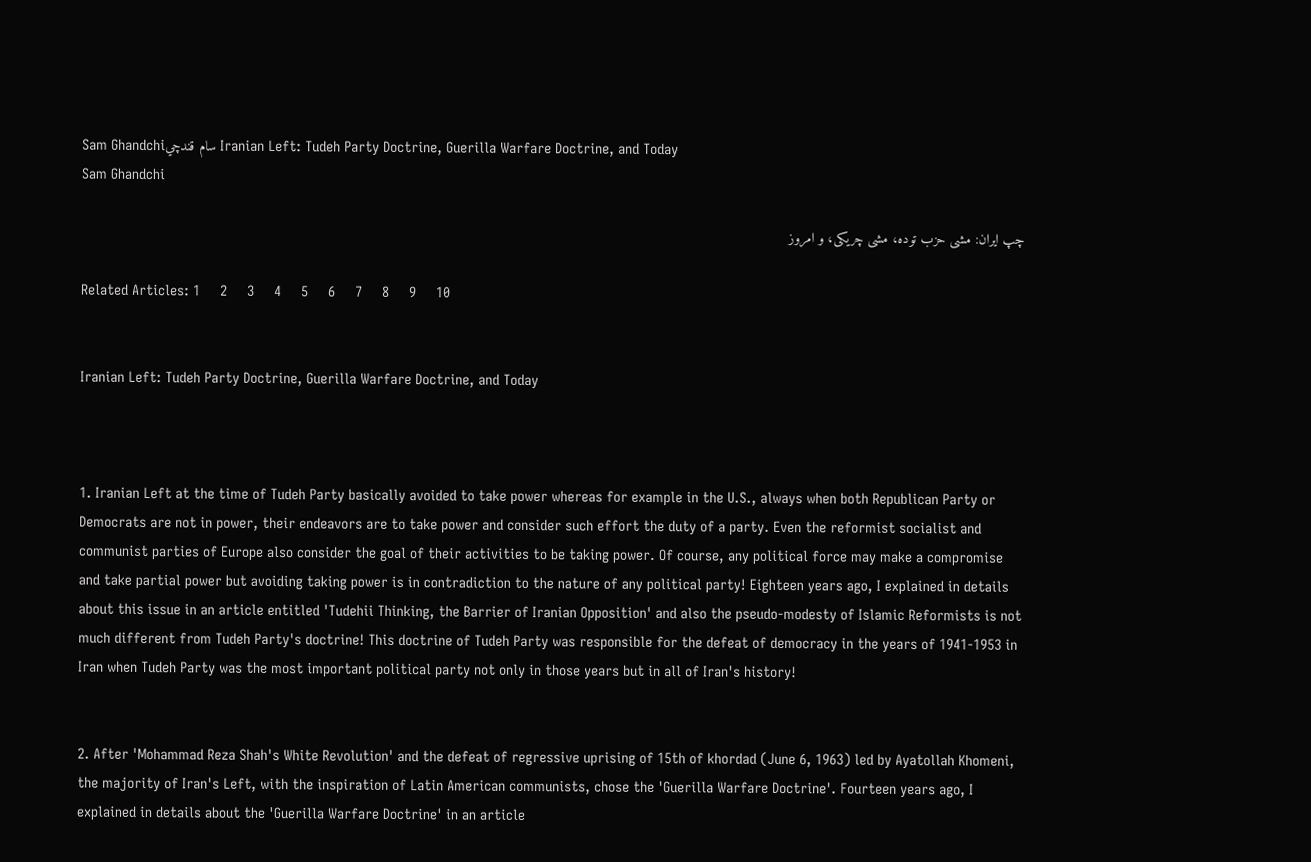Sam Ghandchiسام قندچي Iranian Left: Tudeh Party Doctrine, Guerilla Warfare Doctrine, and Today
Sam Ghandchi

چپ ایران: مشی حزب توده، مشی چریکی، و امروز

Related Articles: 1     2     3     4     5     6     7     8     9     10


Iranian Left: Tudeh Party Doctrine, Guerilla Warfare Doctrine, and Today



1. Iranian Left at the time of Tudeh Party basically avoided to take power whereas for example in the U.S., always when both Republican Party or Democrats are not in power, their endeavors are to take power and consider such effort the duty of a party. Even the reformist socialist and communist parties of Europe also consider the goal of their activities to be taking power. Of course, any political force may make a compromise and take partial power but avoiding taking power is in contradiction to the nature of any political party! Eighteen years ago, I explained in details about this issue in an article entitled 'Tudehii Thinking, the Barrier of Iranian Opposition' and also the pseudo-modesty of Islamic Reformists is not much different from Tudeh Party's doctrine! This doctrine of Tudeh Party was responsible for the defeat of democracy in the years of 1941-1953 in Iran when Tudeh Party was the most important political party not only in those years but in all of Iran's history!


2. After 'Mohammad Reza Shah's White Revolution' and the defeat of regressive uprising of 15th of khordad (June 6, 1963) led by Ayatollah Khomeni, the majority of Iran's Left, with the inspiration of Latin American communists, chose the 'Guerilla Warfare Doctrine'. Fourteen years ago, I explained in details about the 'Guerilla Warfare Doctrine' in an article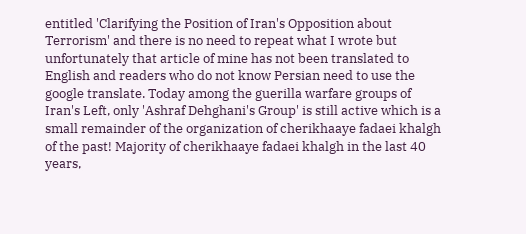entitled 'Clarifying the Position of Iran's Opposition about Terrorism' and there is no need to repeat what I wrote but unfortunately that article of mine has not been translated to English and readers who do not know Persian need to use the google translate. Today among the guerilla warfare groups of Iran's Left, only 'Ashraf Dehghani's Group' is still active which is a small remainder of the organization of cherikhaaye fadaei khalgh of the past! Majority of cherikhaaye fadaei khalgh in the last 40 years,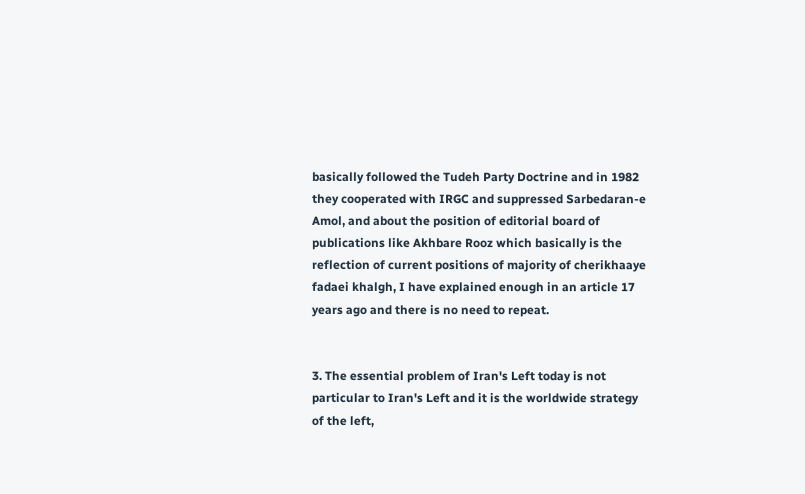basically followed the Tudeh Party Doctrine and in 1982 they cooperated with IRGC and suppressed Sarbedaran-e Amol, and about the position of editorial board of publications like Akhbare Rooz which basically is the reflection of current positions of majority of cherikhaaye fadaei khalgh, I have explained enough in an article 17 years ago and there is no need to repeat.


3. The essential problem of Iran's Left today is not particular to Iran's Left and it is the worldwide strategy of the left,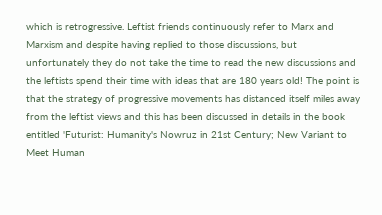which is retrogressive. Leftist friends continuously refer to Marx and Marxism and despite having replied to those discussions, but unfortunately they do not take the time to read the new discussions and the leftists spend their time with ideas that are 180 years old! The point is that the strategy of progressive movements has distanced itself miles away from the leftist views and this has been discussed in details in the book entitled 'Futurist: Humanity's Nowruz in 21st Century; New Variant to Meet Human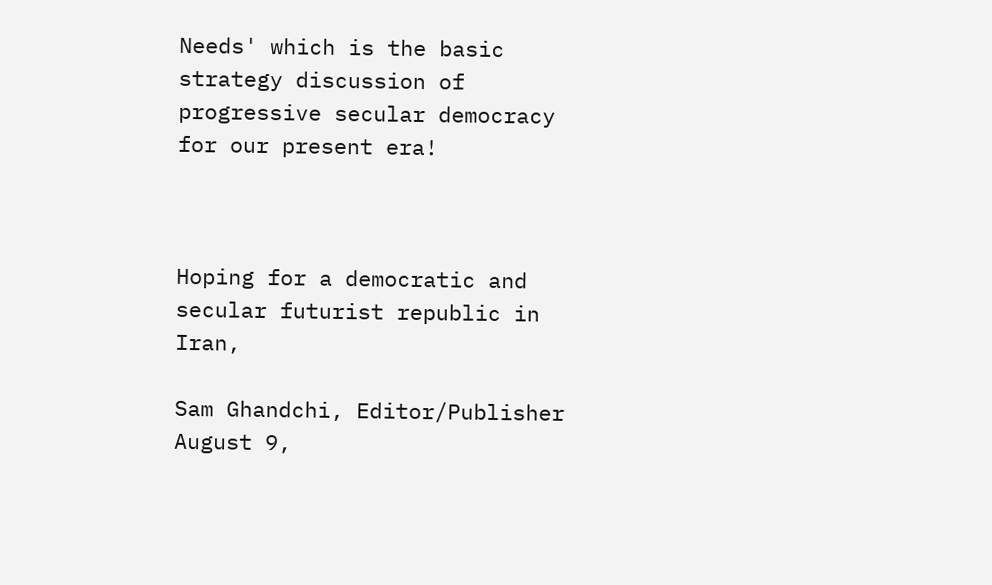Needs' which is the basic strategy discussion of progressive secular democracy for our present era!



Hoping for a democratic and secular futurist republic in Iran,

Sam Ghandchi, Editor/Publisher
August 9,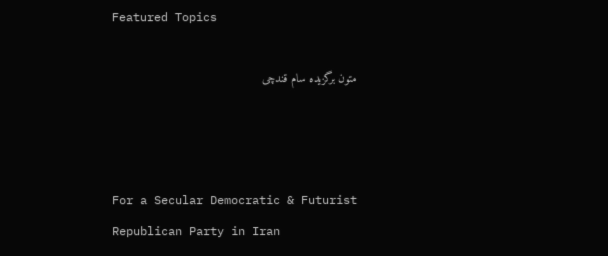Featured Topics

متون برگزیده سام قندچی



For a Secular Democratic & Futurist Republican Party in Iran